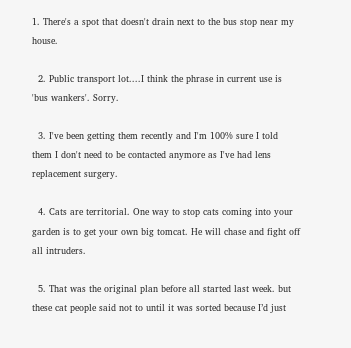1. There's a spot that doesn't drain next to the bus stop near my house.

  2. Public transport lot....I think the phrase in current use is 'bus wankers'. Sorry.

  3. I've been getting them recently and I'm 100% sure I told them I don't need to be contacted anymore as I've had lens replacement surgery.

  4. Cats are territorial. One way to stop cats coming into your garden is to get your own big tomcat. He will chase and fight off all intruders.

  5. That was the original plan before all started last week. but these cat people said not to until it was sorted because I’d just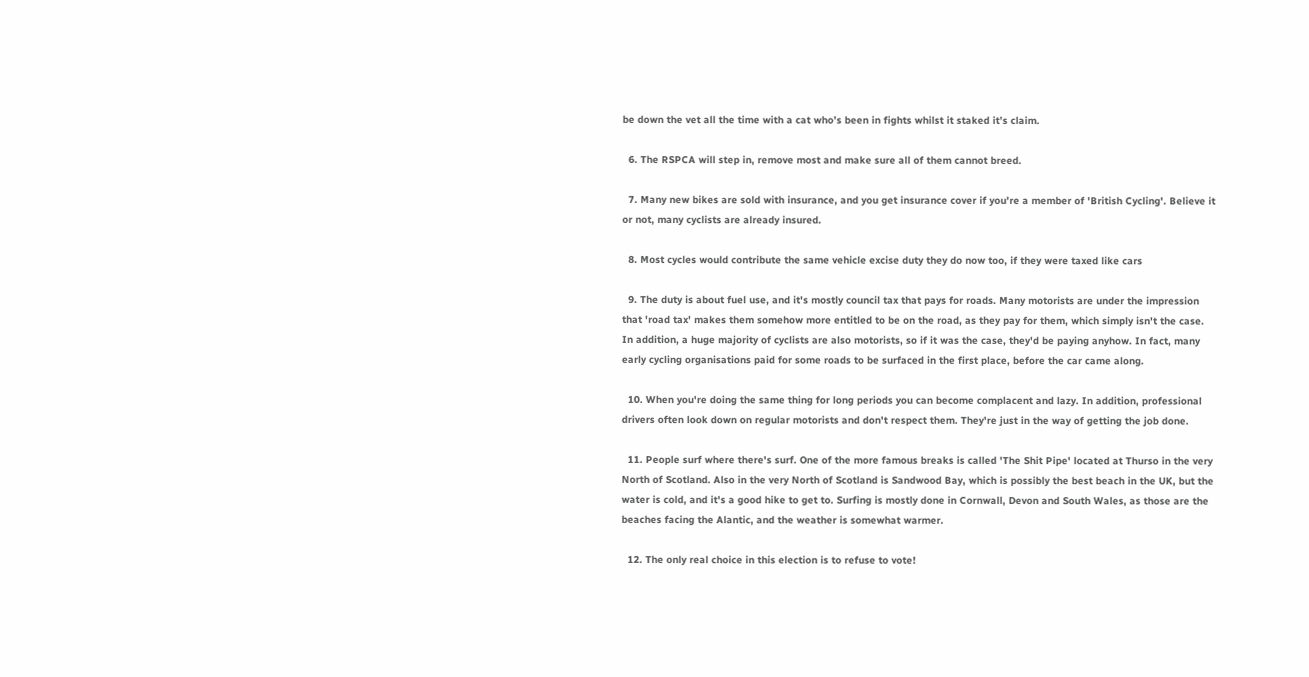be down the vet all the time with a cat who’s been in fights whilst it staked it’s claim.

  6. The RSPCA will step in, remove most and make sure all of them cannot breed.

  7. Many new bikes are sold with insurance, and you get insurance cover if you're a member of 'British Cycling'. Believe it or not, many cyclists are already insured.

  8. Most cycles would contribute the same vehicle excise duty they do now too, if they were taxed like cars

  9. The duty is about fuel use, and it's mostly council tax that pays for roads. Many motorists are under the impression that 'road tax' makes them somehow more entitled to be on the road, as they pay for them, which simply isn't the case. In addition, a huge majority of cyclists are also motorists, so if it was the case, they'd be paying anyhow. In fact, many early cycling organisations paid for some roads to be surfaced in the first place, before the car came along.

  10. When you're doing the same thing for long periods you can become complacent and lazy. In addition, professional drivers often look down on regular motorists and don't respect them. They're just in the way of getting the job done.

  11. People surf where there's surf. One of the more famous breaks is called 'The Shit Pipe' located at Thurso in the very North of Scotland. Also in the very North of Scotland is Sandwood Bay, which is possibly the best beach in the UK, but the water is cold, and it's a good hike to get to. Surfing is mostly done in Cornwall, Devon and South Wales, as those are the beaches facing the Alantic, and the weather is somewhat warmer.

  12. The only real choice in this election is to refuse to vote!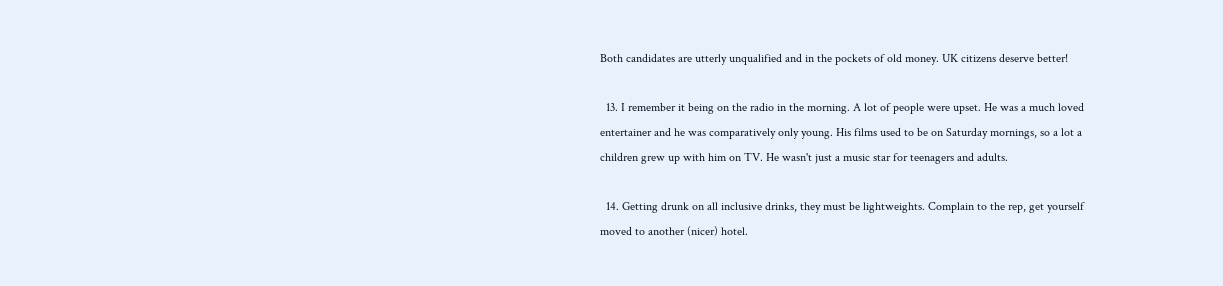Both candidates are utterly unqualified and in the pockets of old money. UK citizens deserve better!

  13. I remember it being on the radio in the morning. A lot of people were upset. He was a much loved entertainer and he was comparatively only young. His films used to be on Saturday mornings, so a lot a children grew up with him on TV. He wasn't just a music star for teenagers and adults.

  14. Getting drunk on all inclusive drinks, they must be lightweights. Complain to the rep, get yourself moved to another (nicer) hotel.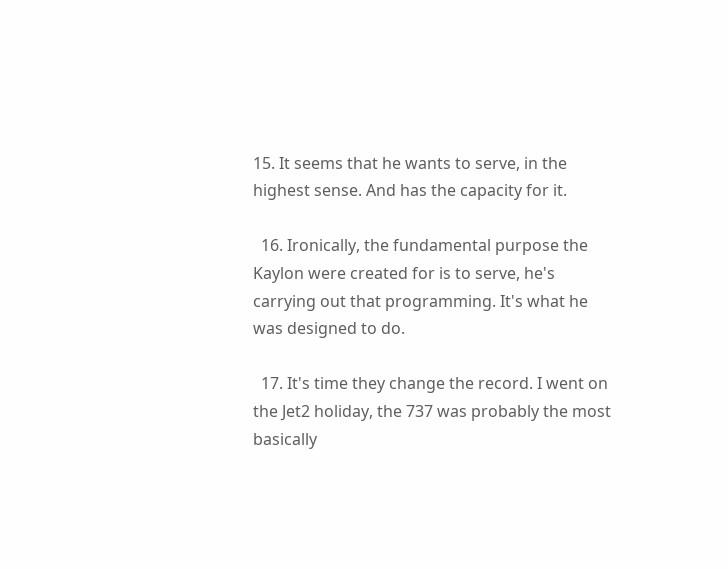15. It seems that he wants to serve, in the highest sense. And has the capacity for it.

  16. Ironically, the fundamental purpose the Kaylon were created for is to serve, he's carrying out that programming. It's what he was designed to do.

  17. It's time they change the record. I went on the Jet2 holiday, the 737 was probably the most basically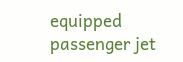equipped passenger jet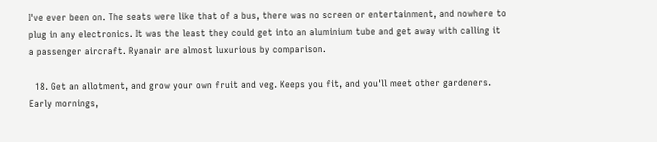I've ever been on. The seats were like that of a bus, there was no screen or entertainment, and nowhere to plug in any electronics. It was the least they could get into an aluminium tube and get away with calling it a passenger aircraft. Ryanair are almost luxurious by comparison.

  18. Get an allotment, and grow your own fruit and veg. Keeps you fit, and you'll meet other gardeners. Early mornings,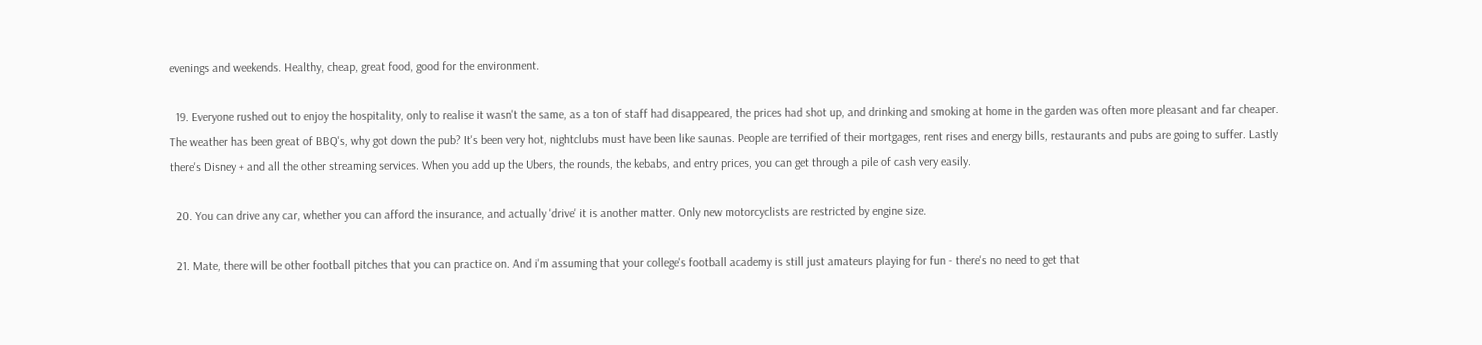evenings and weekends. Healthy, cheap, great food, good for the environment.

  19. Everyone rushed out to enjoy the hospitality, only to realise it wasn't the same, as a ton of staff had disappeared, the prices had shot up, and drinking and smoking at home in the garden was often more pleasant and far cheaper. The weather has been great of BBQ's, why got down the pub? It's been very hot, nightclubs must have been like saunas. People are terrified of their mortgages, rent rises and energy bills, restaurants and pubs are going to suffer. Lastly there's Disney + and all the other streaming services. When you add up the Ubers, the rounds, the kebabs, and entry prices, you can get through a pile of cash very easily.

  20. You can drive any car, whether you can afford the insurance, and actually 'drive' it is another matter. Only new motorcyclists are restricted by engine size.

  21. Mate, there will be other football pitches that you can practice on. And i'm assuming that your college's football academy is still just amateurs playing for fun - there's no need to get that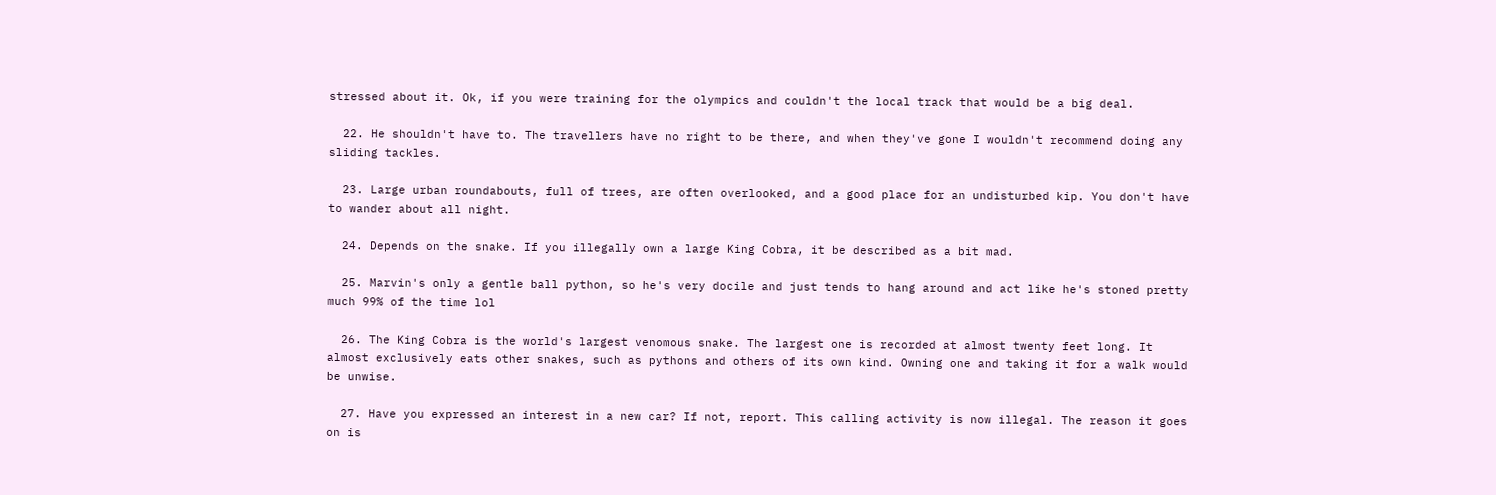stressed about it. Ok, if you were training for the olympics and couldn't the local track that would be a big deal.

  22. He shouldn't have to. The travellers have no right to be there, and when they've gone I wouldn't recommend doing any sliding tackles.

  23. Large urban roundabouts, full of trees, are often overlooked, and a good place for an undisturbed kip. You don't have to wander about all night.

  24. Depends on the snake. If you illegally own a large King Cobra, it be described as a bit mad.

  25. Marvin's only a gentle ball python, so he's very docile and just tends to hang around and act like he's stoned pretty much 99% of the time lol

  26. The King Cobra is the world's largest venomous snake. The largest one is recorded at almost twenty feet long. It almost exclusively eats other snakes, such as pythons and others of its own kind. Owning one and taking it for a walk would be unwise.

  27. Have you expressed an interest in a new car? If not, report. This calling activity is now illegal. The reason it goes on is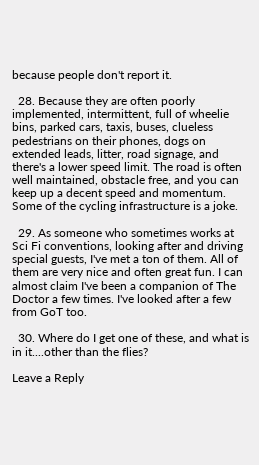because people don't report it.

  28. Because they are often poorly implemented, intermittent, full of wheelie bins, parked cars, taxis, buses, clueless pedestrians on their phones, dogs on extended leads, litter, road signage, and there's a lower speed limit. The road is often well maintained, obstacle free, and you can keep up a decent speed and momentum. Some of the cycling infrastructure is a joke.

  29. As someone who sometimes works at Sci Fi conventions, looking after and driving special guests, I've met a ton of them. All of them are very nice and often great fun. I can almost claim I've been a companion of The Doctor a few times. I've looked after a few from GoT too.

  30. Where do I get one of these, and what is in it....other than the flies?

Leave a Reply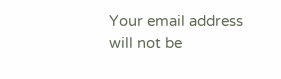Your email address will not be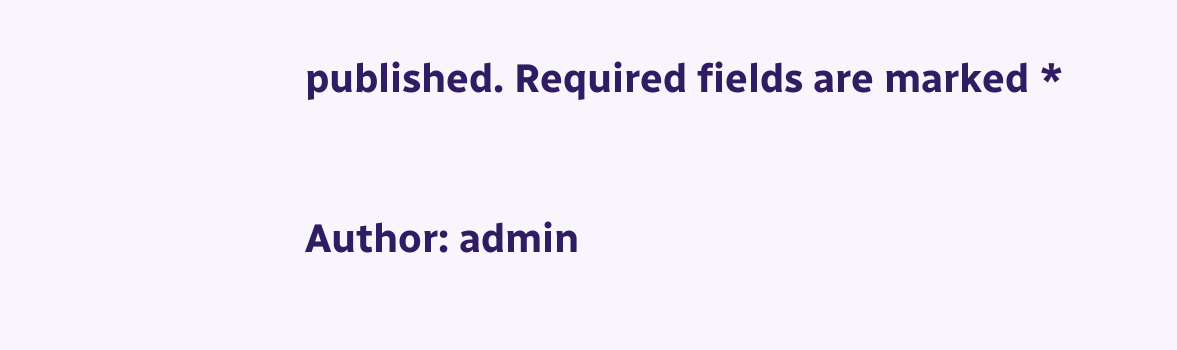published. Required fields are marked *

Author: admin